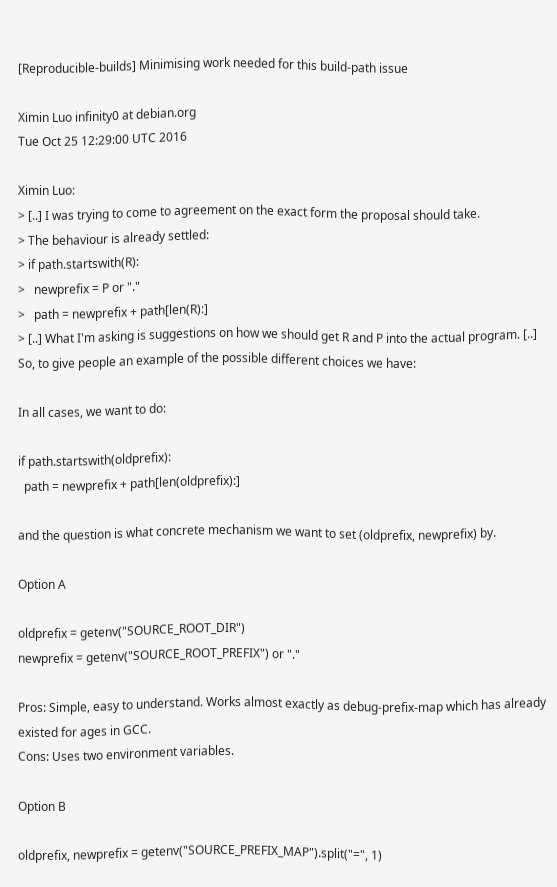[Reproducible-builds] Minimising work needed for this build-path issue

Ximin Luo infinity0 at debian.org
Tue Oct 25 12:29:00 UTC 2016

Ximin Luo:
> [..] I was trying to come to agreement on the exact form the proposal should take.
> The behaviour is already settled:
> if path.startswith(R):
>   newprefix = P or "."
>   path = newprefix + path[len(R):]
> [..] What I'm asking is suggestions on how we should get R and P into the actual program. [..]
So, to give people an example of the possible different choices we have:

In all cases, we want to do:

if path.startswith(oldprefix):
  path = newprefix + path[len(oldprefix):]

and the question is what concrete mechanism we want to set (oldprefix, newprefix) by.

Option A

oldprefix = getenv("SOURCE_ROOT_DIR")
newprefix = getenv("SOURCE_ROOT_PREFIX") or "."

Pros: Simple, easy to understand. Works almost exactly as debug-prefix-map which has already existed for ages in GCC.
Cons: Uses two environment variables.

Option B

oldprefix, newprefix = getenv("SOURCE_PREFIX_MAP").split("=", 1)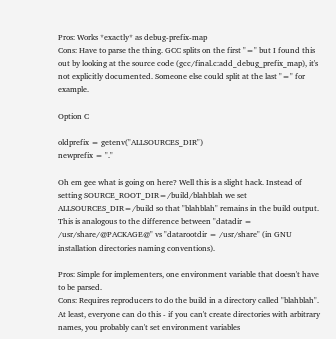Pros: Works *exactly* as debug-prefix-map
Cons: Have to parse the thing. GCC splits on the first "=" but I found this out by looking at the source code (gcc/final.c:add_debug_prefix_map), it's not explicitly documented. Someone else could split at the last "=" for example.

Option C

oldprefix = getenv("ALLSOURCES_DIR")
newprefix = "."

Oh em gee what is going on here? Well this is a slight hack. Instead of setting SOURCE_ROOT_DIR=/build/blahblah we set ALLSOURCES_DIR=/build so that "blahblah" remains in the build output. This is analogous to the difference between "datadir = /usr/share/@PACKAGE@" vs "datarootdir = /usr/share" (in GNU installation directories naming conventions).

Pros: Simple for implementers, one environment variable that doesn't have to be parsed.
Cons: Requires reproducers to do the build in a directory called "blahblah". At least, everyone can do this - if you can't create directories with arbitrary names, you probably can't set environment variables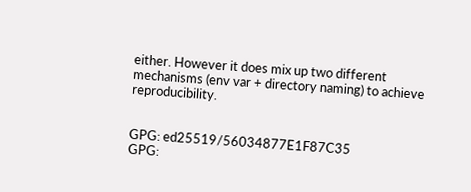either. However it does mix up two different mechanisms (env var + directory naming) to achieve reproducibility.


GPG: ed25519/56034877E1F87C35
GPG: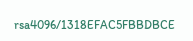rsa4096/1318EFAC5FBBDBCE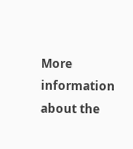More information about the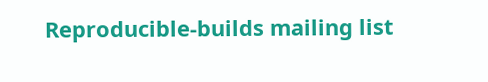Reproducible-builds mailing list